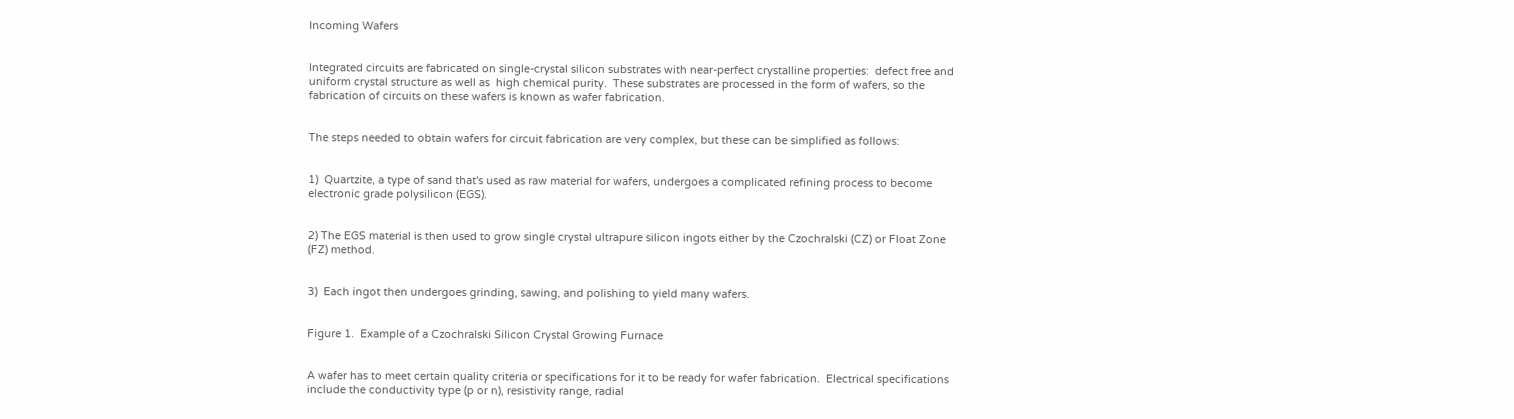Incoming Wafers


Integrated circuits are fabricated on single-crystal silicon substrates with near-perfect crystalline properties:  defect free and uniform crystal structure as well as  high chemical purity.  These substrates are processed in the form of wafers, so the fabrication of circuits on these wafers is known as wafer fabrication.


The steps needed to obtain wafers for circuit fabrication are very complex, but these can be simplified as follows:


1)  Quartzite, a type of sand that's used as raw material for wafers, undergoes a complicated refining process to become electronic grade polysilicon (EGS).


2) The EGS material is then used to grow single crystal ultrapure silicon ingots either by the Czochralski (CZ) or Float Zone (FZ) method.


3)  Each ingot then undergoes grinding, sawing, and polishing to yield many wafers.


Figure 1.  Example of a Czochralski Silicon Crystal Growing Furnace


A wafer has to meet certain quality criteria or specifications for it to be ready for wafer fabrication.  Electrical specifications include the conductivity type (p or n), resistivity range, radial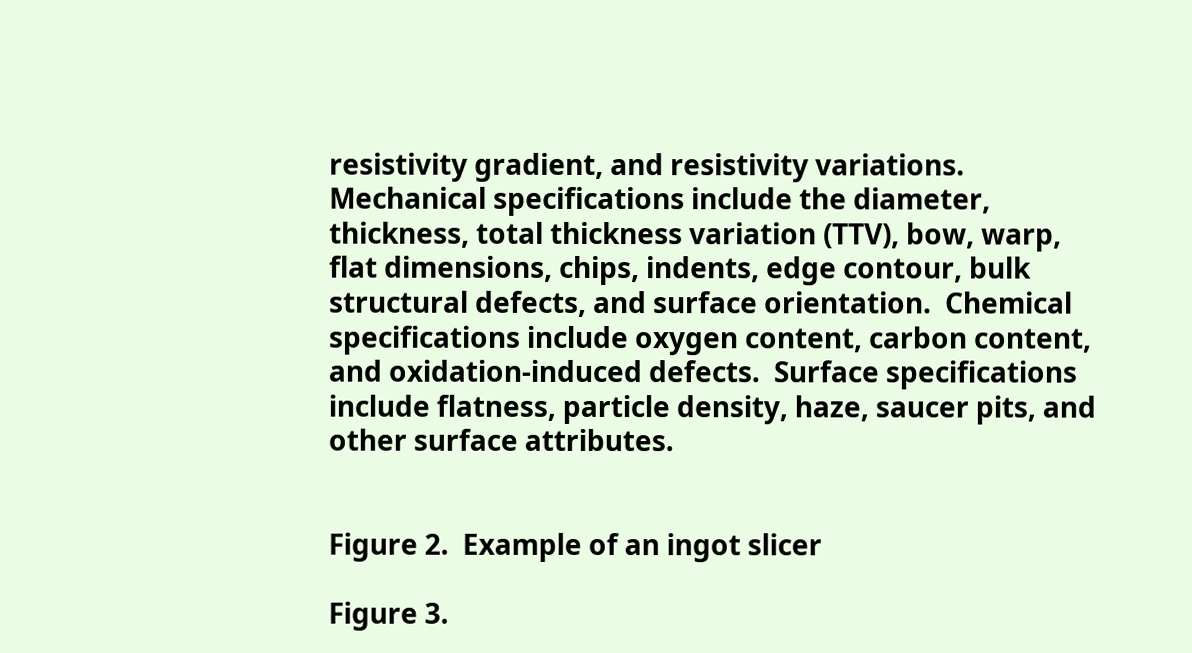resistivity gradient, and resistivity variations. Mechanical specifications include the diameter, thickness, total thickness variation (TTV), bow, warp, flat dimensions, chips, indents, edge contour, bulk structural defects, and surface orientation.  Chemical specifications include oxygen content, carbon content, and oxidation-induced defects.  Surface specifications include flatness, particle density, haze, saucer pits, and other surface attributes.


Figure 2.  Example of an ingot slicer

Figure 3.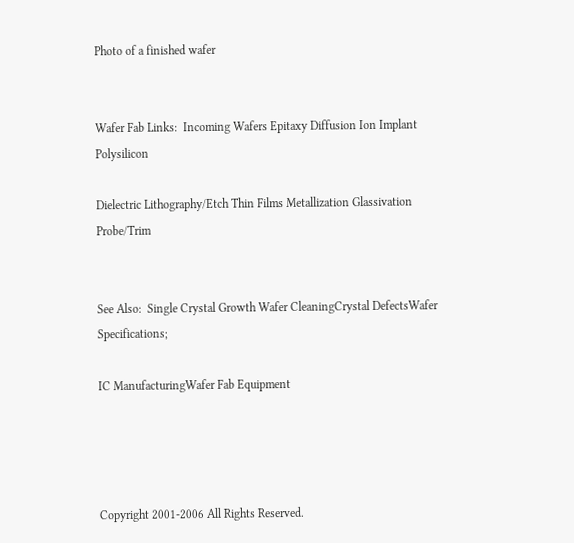Photo of a finished wafer


Wafer Fab Links:  Incoming Wafers Epitaxy Diffusion Ion Implant Polysilicon

Dielectric Lithography/Etch Thin Films Metallization Glassivation Probe/Trim


See Also:  Single Crystal Growth Wafer CleaningCrystal DefectsWafer Specifications;

IC ManufacturingWafer Fab Equipment




Copyright 2001-2006 All Rights Reserved.